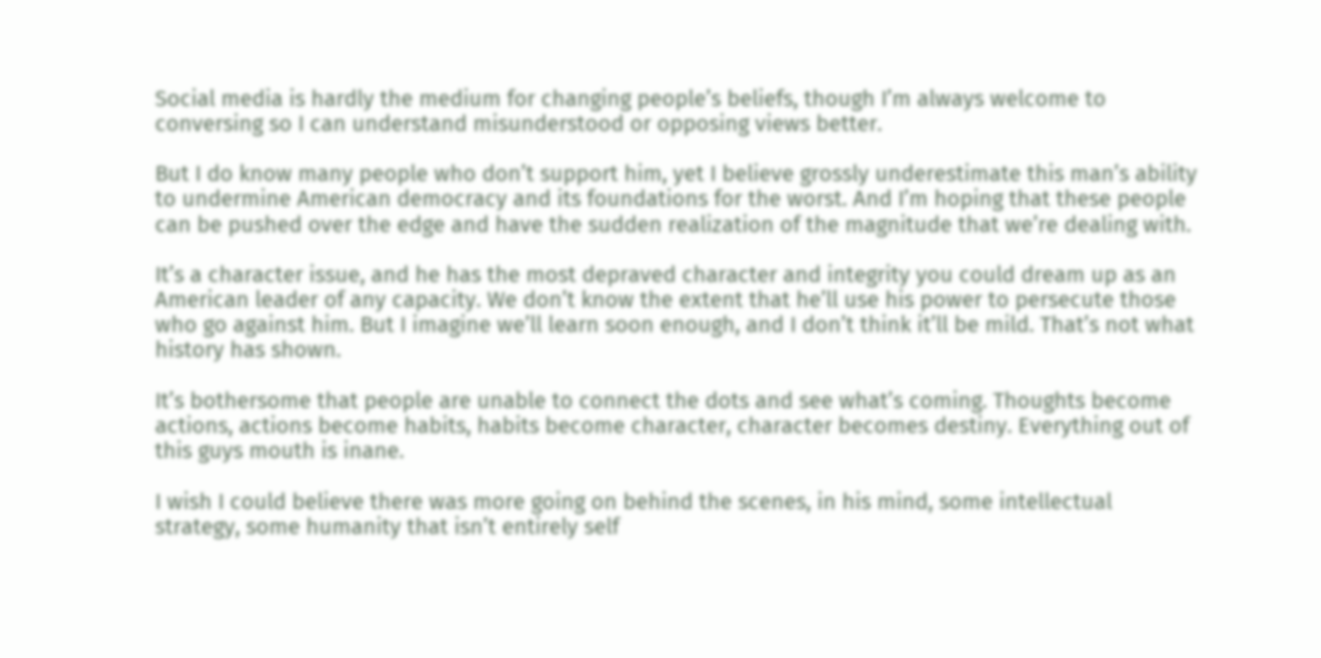Social media is hardly the medium for changing people’s beliefs, though I’m always welcome to conversing so I can understand misunderstood or opposing views better.

But I do know many people who don’t support him, yet I believe grossly underestimate this man’s ability to undermine American democracy and its foundations for the worst. And I’m hoping that these people can be pushed over the edge and have the sudden realization of the magnitude that we’re dealing with.

It’s a character issue, and he has the most depraved character and integrity you could dream up as an American leader of any capacity. We don’t know the extent that he’ll use his power to persecute those who go against him. But I imagine we’ll learn soon enough, and I don’t think it’ll be mild. That’s not what history has shown.

It’s bothersome that people are unable to connect the dots and see what’s coming. Thoughts become actions, actions become habits, habits become character, character becomes destiny. Everything out of this guys mouth is inane.

I wish I could believe there was more going on behind the scenes, in his mind, some intellectual strategy, some humanity that isn’t entirely self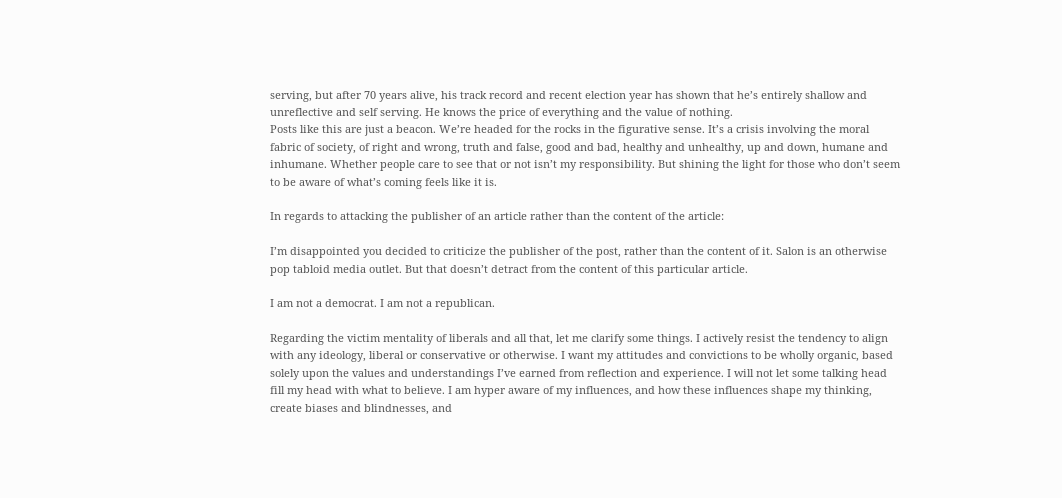serving, but after 70 years alive, his track record and recent election year has shown that he’s entirely shallow and unreflective and self serving. He knows the price of everything and the value of nothing.
Posts like this are just a beacon. We’re headed for the rocks in the figurative sense. It’s a crisis involving the moral fabric of society, of right and wrong, truth and false, good and bad, healthy and unhealthy, up and down, humane and inhumane. Whether people care to see that or not isn’t my responsibility. But shining the light for those who don’t seem to be aware of what’s coming feels like it is.

In regards to attacking the publisher of an article rather than the content of the article:

I’m disappointed you decided to criticize the publisher of the post, rather than the content of it. Salon is an otherwise pop tabloid media outlet. But that doesn’t detract from the content of this particular article.

I am not a democrat. I am not a republican.

Regarding the victim mentality of liberals and all that, let me clarify some things. I actively resist the tendency to align with any ideology, liberal or conservative or otherwise. I want my attitudes and convictions to be wholly organic, based solely upon the values and understandings I’ve earned from reflection and experience. I will not let some talking head fill my head with what to believe. I am hyper aware of my influences, and how these influences shape my thinking, create biases and blindnesses, and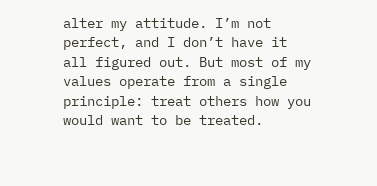alter my attitude. I’m not perfect, and I don’t have it all figured out. But most of my values operate from a single principle: treat others how you would want to be treated.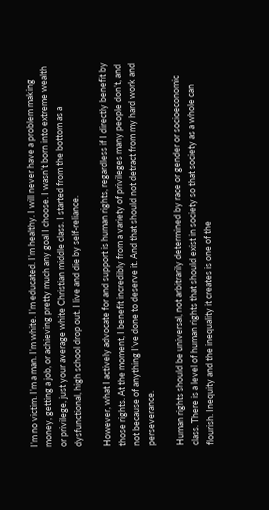I’m no victim. I’m a man. I’m white. I’m educated. I’m healthy. I will never have a problem making money, getting a job, or achieving pretty much any goal I choose. I wasn’t born into extreme wealth or privilege, just your average white Christian middle class. I started from the bottom as a dysfunctional, high school drop out. I live and die by self-reliance.

However, what I actively advocate for and support is human rights, regardless if I directly benefit by those rights. At the moment, I benefit incredibly from a variety of privileges many people don’t, and not because of anything I’ve done to deserve it. And that should not detract from my hard work and perseverance.

Human rights should be universal, not arbitrarily determined by race or gender or socioeconomic class. There is a level of human rights that should exist in society so that society as a whole can flourish. Inequity and the inequality it creates is one of the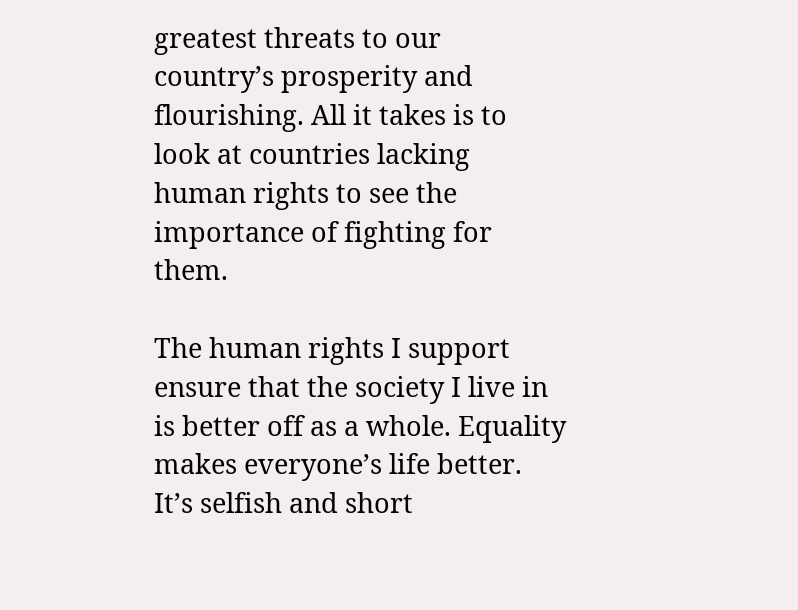greatest threats to our country’s prosperity and flourishing. All it takes is to look at countries lacking human rights to see the importance of fighting for them.

The human rights I support ensure that the society I live in is better off as a whole. Equality makes everyone’s life better. It’s selfish and short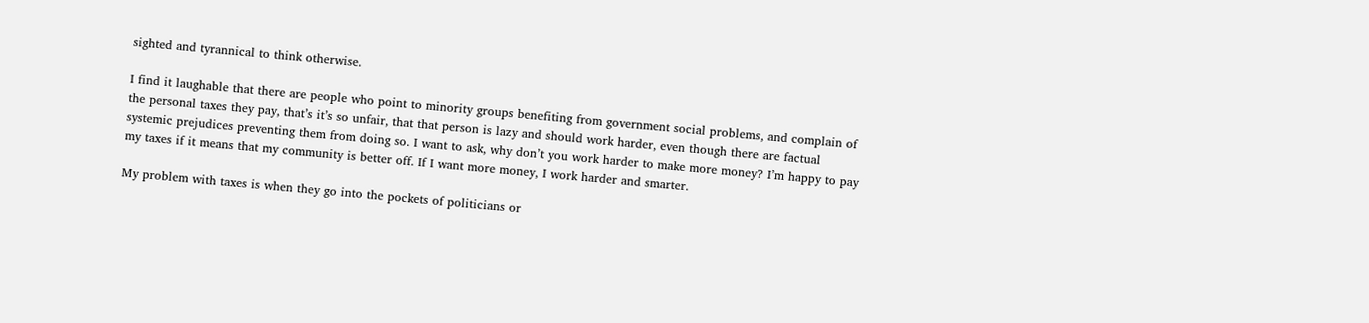sighted and tyrannical to think otherwise.

I find it laughable that there are people who point to minority groups benefiting from government social problems, and complain of the personal taxes they pay, that’s it’s so unfair, that that person is lazy and should work harder, even though there are factual systemic prejudices preventing them from doing so. I want to ask, why don’t you work harder to make more money? I’m happy to pay my taxes if it means that my community is better off. If I want more money, I work harder and smarter.

My problem with taxes is when they go into the pockets of politicians or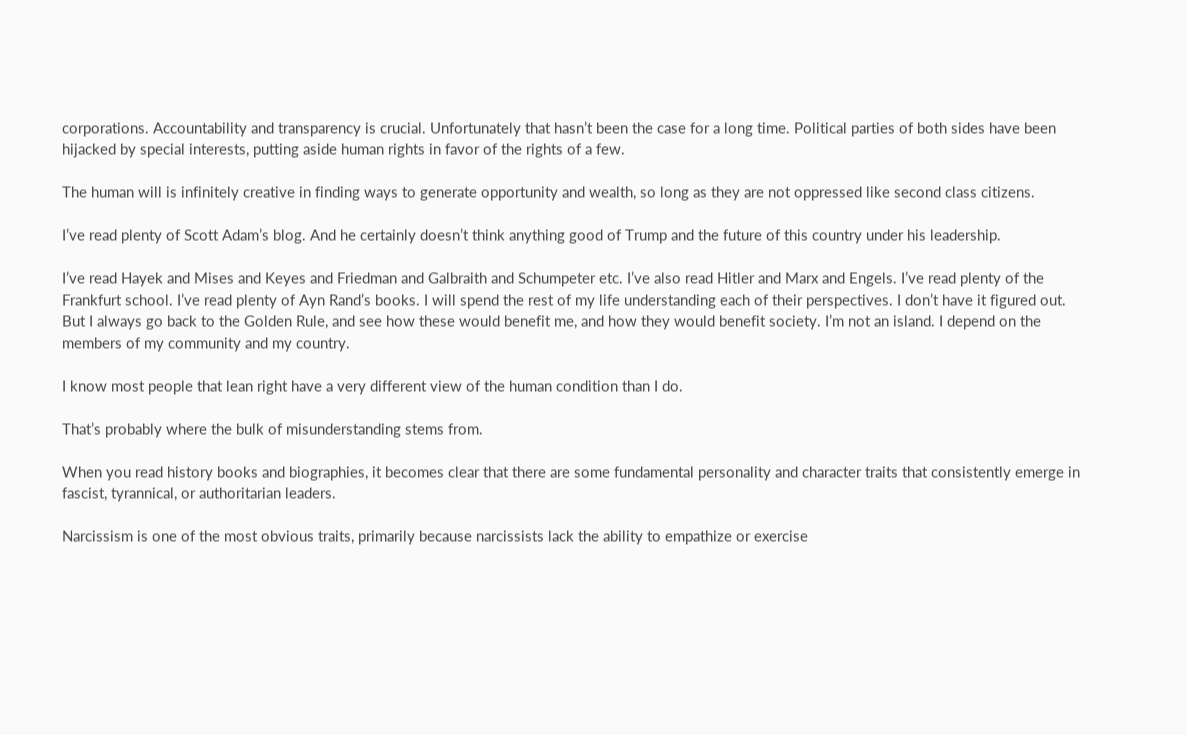corporations. Accountability and transparency is crucial. Unfortunately that hasn’t been the case for a long time. Political parties of both sides have been hijacked by special interests, putting aside human rights in favor of the rights of a few.

The human will is infinitely creative in finding ways to generate opportunity and wealth, so long as they are not oppressed like second class citizens.

I’ve read plenty of Scott Adam’s blog. And he certainly doesn’t think anything good of Trump and the future of this country under his leadership.

I’ve read Hayek and Mises and Keyes and Friedman and Galbraith and Schumpeter etc. I’ve also read Hitler and Marx and Engels. I’ve read plenty of the Frankfurt school. I’ve read plenty of Ayn Rand’s books. I will spend the rest of my life understanding each of their perspectives. I don’t have it figured out. But I always go back to the Golden Rule, and see how these would benefit me, and how they would benefit society. I’m not an island. I depend on the members of my community and my country.

I know most people that lean right have a very different view of the human condition than I do.

That’s probably where the bulk of misunderstanding stems from.

When you read history books and biographies, it becomes clear that there are some fundamental personality and character traits that consistently emerge in fascist, tyrannical, or authoritarian leaders.

Narcissism is one of the most obvious traits, primarily because narcissists lack the ability to empathize or exercise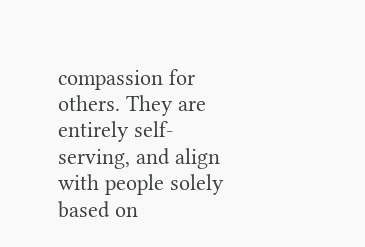compassion for others. They are entirely self-serving, and align with people solely based on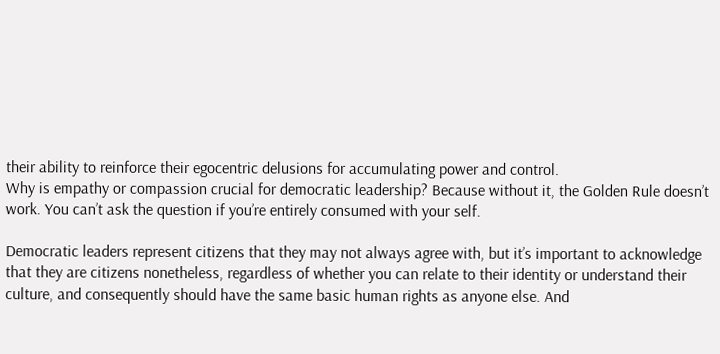their ability to reinforce their egocentric delusions for accumulating power and control.
Why is empathy or compassion crucial for democratic leadership? Because without it, the Golden Rule doesn’t work. You can’t ask the question if you’re entirely consumed with your self.

Democratic leaders represent citizens that they may not always agree with, but it’s important to acknowledge that they are citizens nonetheless, regardless of whether you can relate to their identity or understand their culture, and consequently should have the same basic human rights as anyone else. And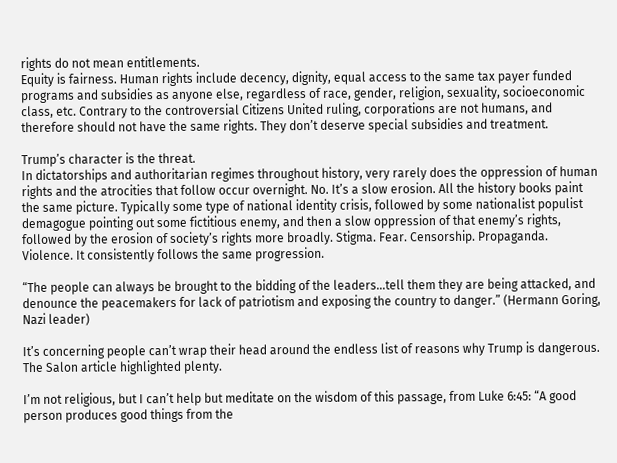rights do not mean entitlements.
Equity is fairness. Human rights include decency, dignity, equal access to the same tax payer funded programs and subsidies as anyone else, regardless of race, gender, religion, sexuality, socioeconomic class, etc. Contrary to the controversial Citizens United ruling, corporations are not humans, and therefore should not have the same rights. They don’t deserve special subsidies and treatment.

Trump’s character is the threat.
In dictatorships and authoritarian regimes throughout history, very rarely does the oppression of human rights and the atrocities that follow occur overnight. No. It’s a slow erosion. All the history books paint the same picture. Typically some type of national identity crisis, followed by some nationalist populist demagogue pointing out some fictitious enemy, and then a slow oppression of that enemy’s rights, followed by the erosion of society’s rights more broadly. Stigma. Fear. Censorship. Propaganda. Violence. It consistently follows the same progression.

“The people can always be brought to the bidding of the leaders…tell them they are being attacked, and denounce the peacemakers for lack of patriotism and exposing the country to danger.” (Hermann Goring, Nazi leader)

It’s concerning people can’t wrap their head around the endless list of reasons why Trump is dangerous. The Salon article highlighted plenty.

I’m not religious, but I can’t help but meditate on the wisdom of this passage, from Luke 6:45: “A good person produces good things from the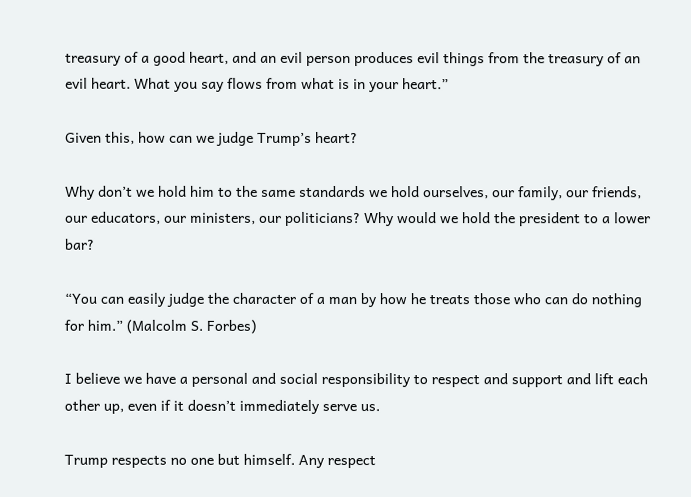treasury of a good heart, and an evil person produces evil things from the treasury of an evil heart. What you say flows from what is in your heart.”

Given this, how can we judge Trump’s heart?

Why don’t we hold him to the same standards we hold ourselves, our family, our friends, our educators, our ministers, our politicians? Why would we hold the president to a lower bar?

“You can easily judge the character of a man by how he treats those who can do nothing for him.” (Malcolm S. Forbes)

I believe we have a personal and social responsibility to respect and support and lift each other up, even if it doesn’t immediately serve us.

Trump respects no one but himself. Any respect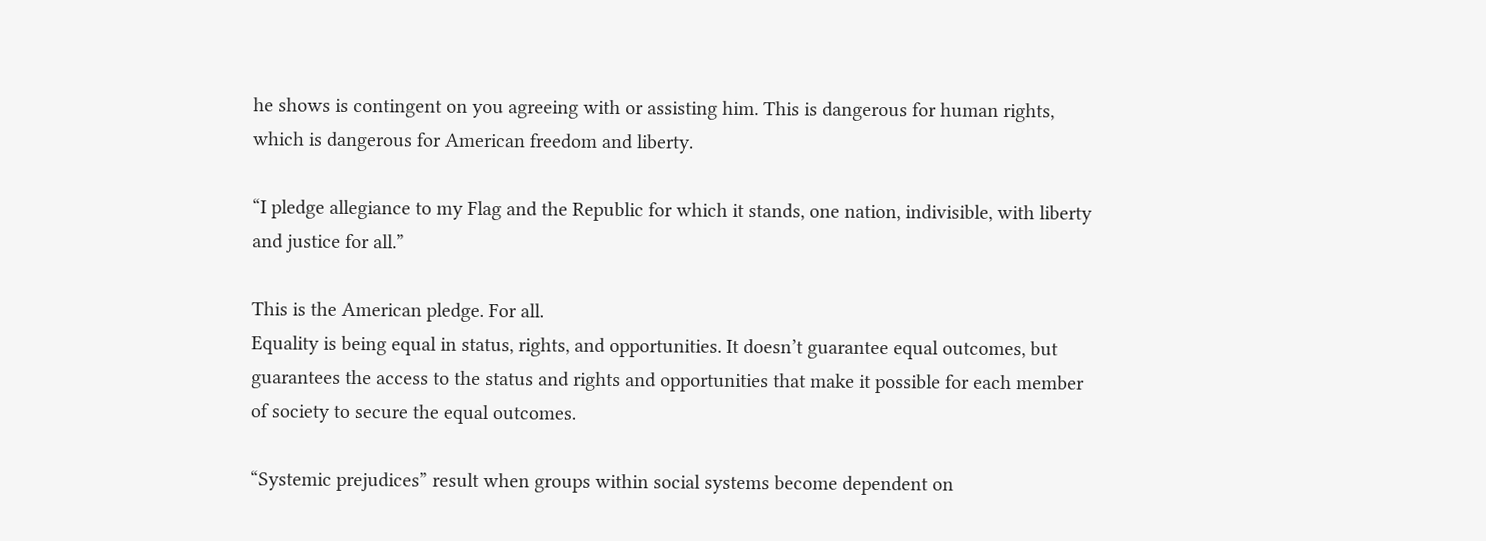he shows is contingent on you agreeing with or assisting him. This is dangerous for human rights, which is dangerous for American freedom and liberty.

“I pledge allegiance to my Flag and the Republic for which it stands, one nation, indivisible, with liberty and justice for all.”

This is the American pledge. For all.
Equality is being equal in status, rights, and opportunities. It doesn’t guarantee equal outcomes, but guarantees the access to the status and rights and opportunities that make it possible for each member of society to secure the equal outcomes.

“Systemic prejudices” result when groups within social systems become dependent on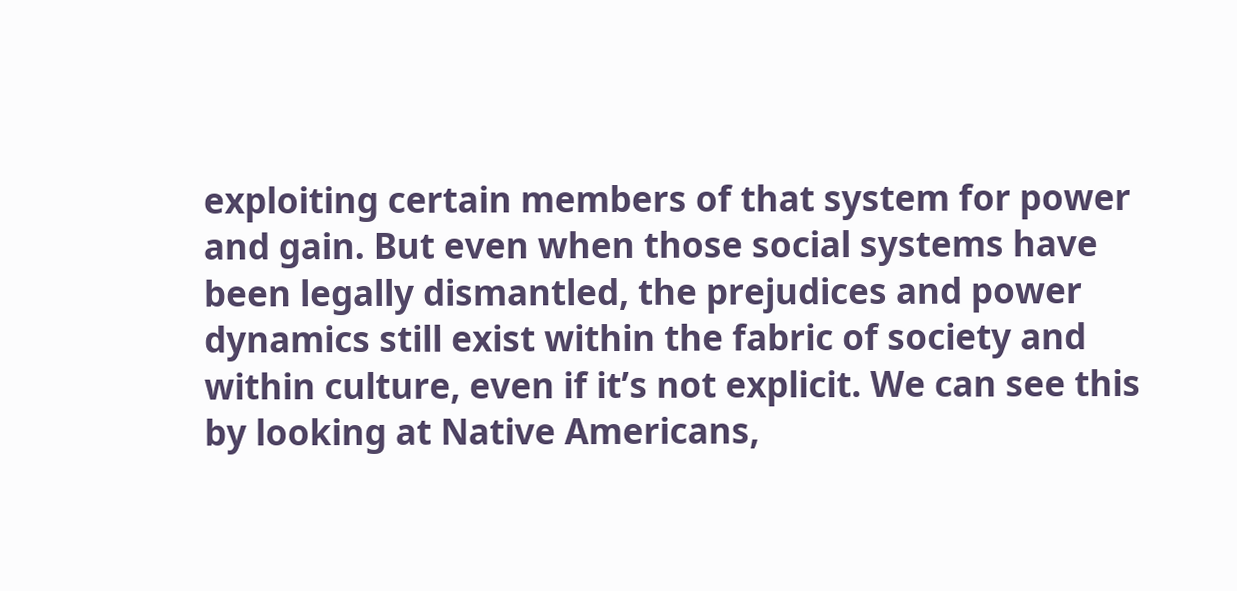exploiting certain members of that system for power and gain. But even when those social systems have been legally dismantled, the prejudices and power dynamics still exist within the fabric of society and within culture, even if it’s not explicit. We can see this by looking at Native Americans,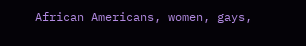African Americans, women, gays,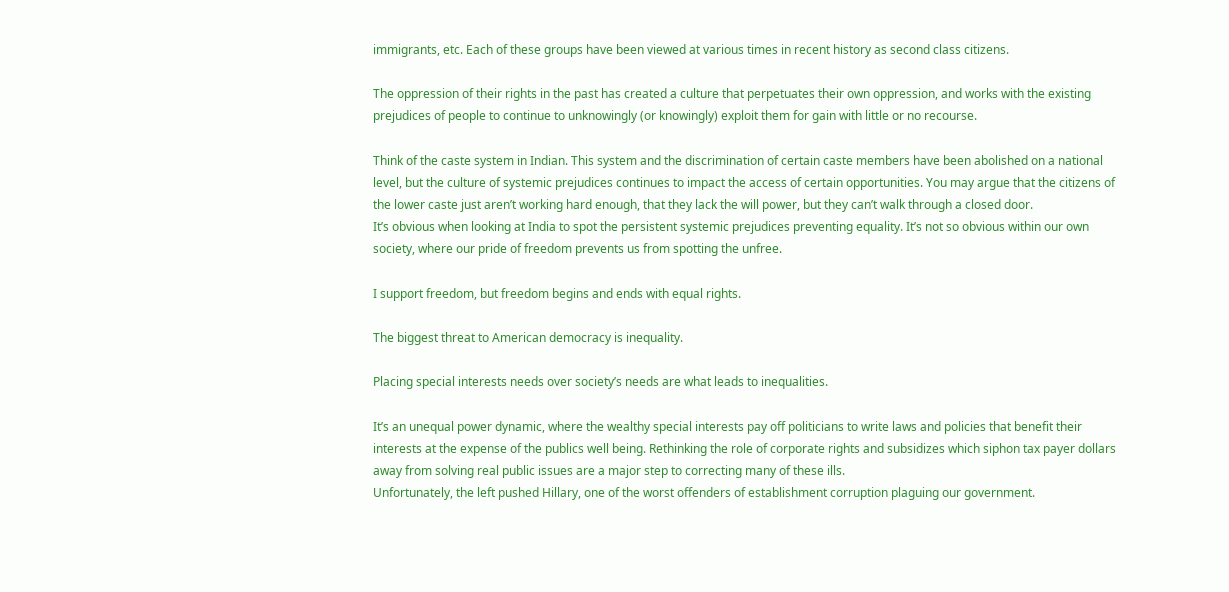immigrants, etc. Each of these groups have been viewed at various times in recent history as second class citizens.

The oppression of their rights in the past has created a culture that perpetuates their own oppression, and works with the existing prejudices of people to continue to unknowingly (or knowingly) exploit them for gain with little or no recourse.

Think of the caste system in Indian. This system and the discrimination of certain caste members have been abolished on a national level, but the culture of systemic prejudices continues to impact the access of certain opportunities. You may argue that the citizens of the lower caste just aren’t working hard enough, that they lack the will power, but they can’t walk through a closed door.
It’s obvious when looking at India to spot the persistent systemic prejudices preventing equality. It’s not so obvious within our own society, where our pride of freedom prevents us from spotting the unfree.

I support freedom, but freedom begins and ends with equal rights.

The biggest threat to American democracy is inequality.

Placing special interests needs over society’s needs are what leads to inequalities.

It’s an unequal power dynamic, where the wealthy special interests pay off politicians to write laws and policies that benefit their interests at the expense of the publics well being. Rethinking the role of corporate rights and subsidizes which siphon tax payer dollars away from solving real public issues are a major step to correcting many of these ills.
Unfortunately, the left pushed Hillary, one of the worst offenders of establishment corruption plaguing our government.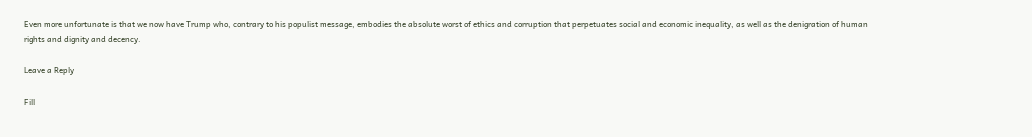Even more unfortunate is that we now have Trump who, contrary to his populist message, embodies the absolute worst of ethics and corruption that perpetuates social and economic inequality, as well as the denigration of human rights and dignity and decency.

Leave a Reply

Fill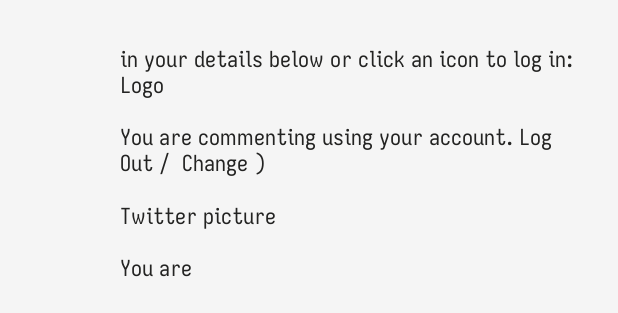in your details below or click an icon to log in: Logo

You are commenting using your account. Log Out /  Change )

Twitter picture

You are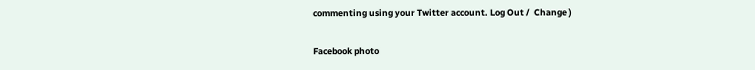commenting using your Twitter account. Log Out /  Change )

Facebook photo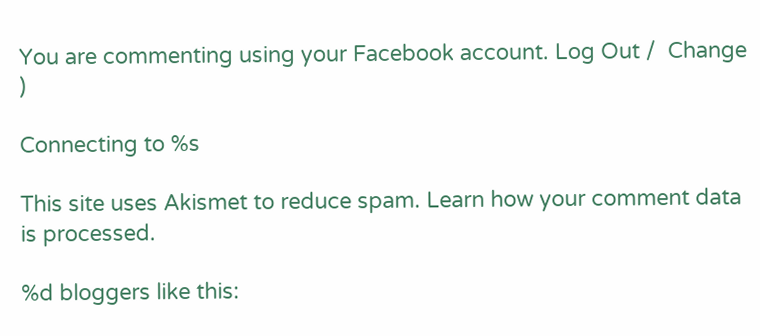You are commenting using your Facebook account. Log Out /  Change )

Connecting to %s

This site uses Akismet to reduce spam. Learn how your comment data is processed.

%d bloggers like this: